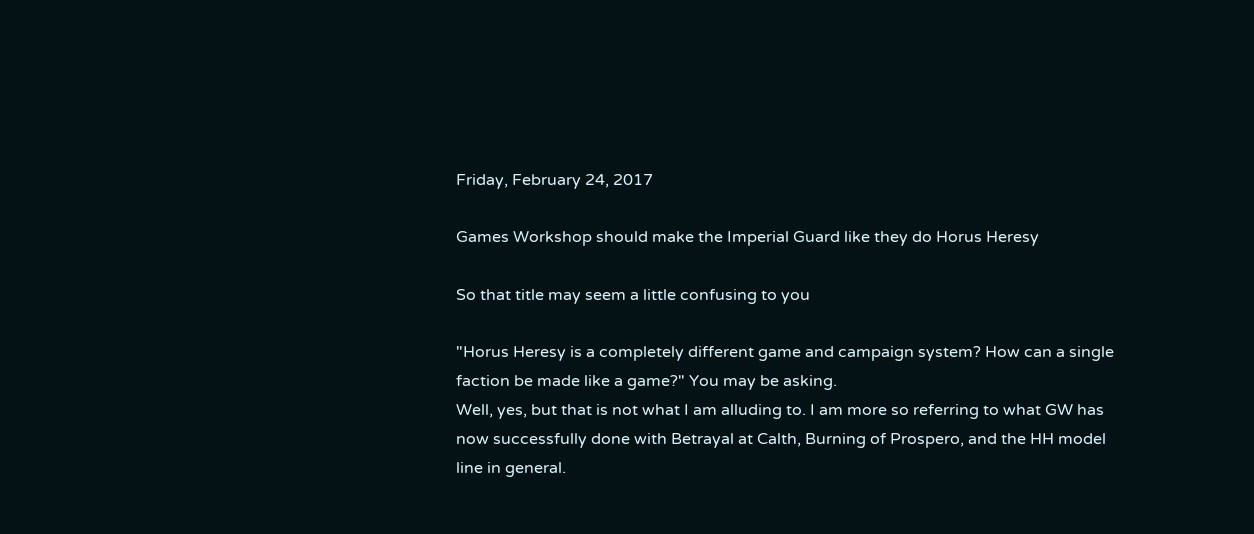Friday, February 24, 2017

Games Workshop should make the Imperial Guard like they do Horus Heresy

So that title may seem a little confusing to you

"Horus Heresy is a completely different game and campaign system? How can a single faction be made like a game?" You may be asking.
Well, yes, but that is not what I am alluding to. I am more so referring to what GW has now successfully done with Betrayal at Calth, Burning of Prospero, and the HH model line in general.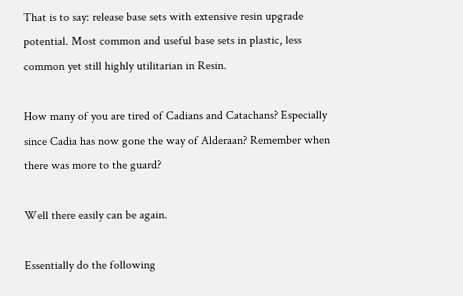That is to say: release base sets with extensive resin upgrade potential. Most common and useful base sets in plastic, less common yet still highly utilitarian in Resin.

How many of you are tired of Cadians and Catachans? Especially since Cadia has now gone the way of Alderaan? Remember when there was more to the guard?

Well there easily can be again.

Essentially do the following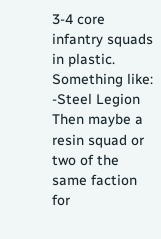3-4 core infantry squads in plastic. Something like:
-Steel Legion
Then maybe a resin squad or two of the same faction for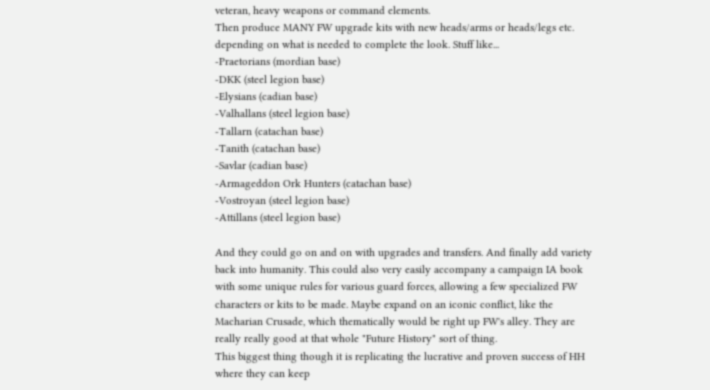veteran, heavy weapons or command elements.
Then produce MANY FW upgrade kits with new heads/arms or heads/legs etc. depending on what is needed to complete the look. Stuff like...
-Praetorians (mordian base)
-DKK (steel legion base)
-Elysians (cadian base)
-Valhallans (steel legion base)
-Tallarn (catachan base)
-Tanith (catachan base)
-Savlar (cadian base)
-Armageddon Ork Hunters (catachan base)
-Vostroyan (steel legion base)
-Attillans (steel legion base)

And they could go on and on with upgrades and transfers. And finally add variety back into humanity. This could also very easily accompany a campaign IA book with some unique rules for various guard forces, allowing a few specialized FW characters or kits to be made. Maybe expand on an iconic conflict, like the Macharian Crusade, which thematically would be right up FW's alley. They are really really good at that whole "Future History" sort of thing.
This biggest thing though it is replicating the lucrative and proven success of HH where they can keep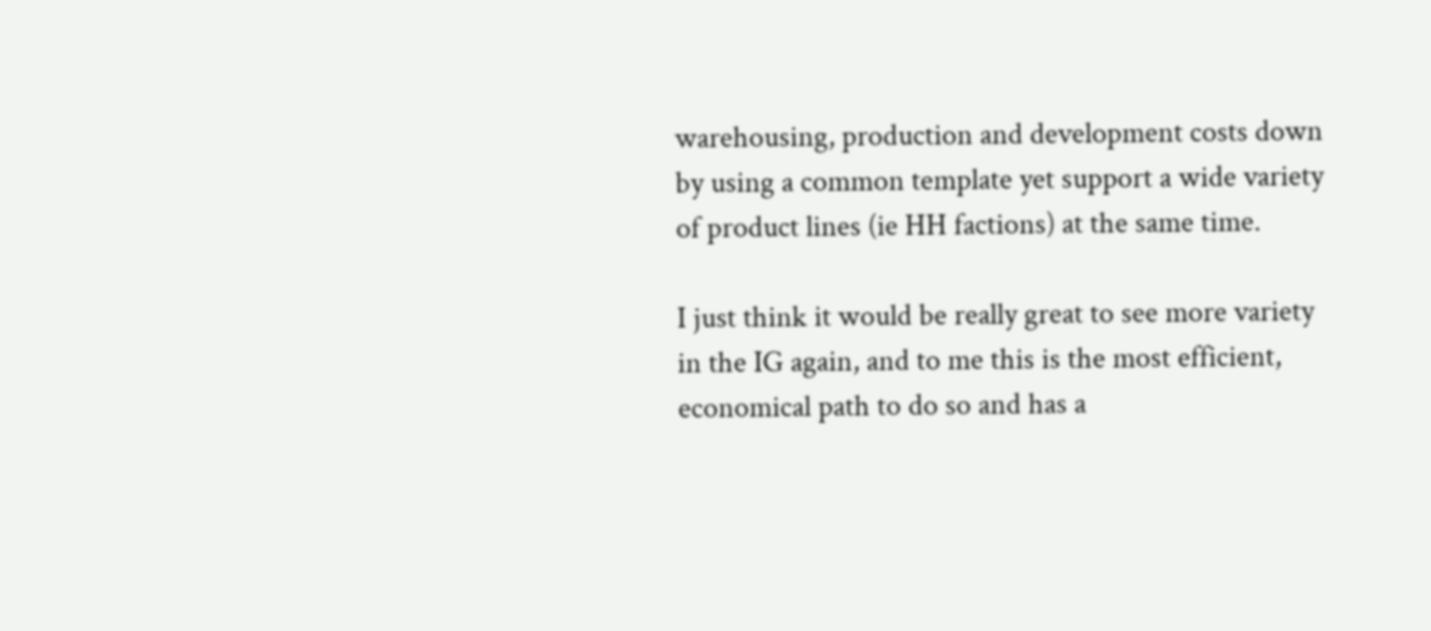warehousing, production and development costs down by using a common template yet support a wide variety of product lines (ie HH factions) at the same time.

I just think it would be really great to see more variety in the IG again, and to me this is the most efficient, economical path to do so and has a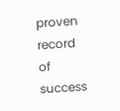proven record of success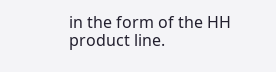in the form of the HH product line.